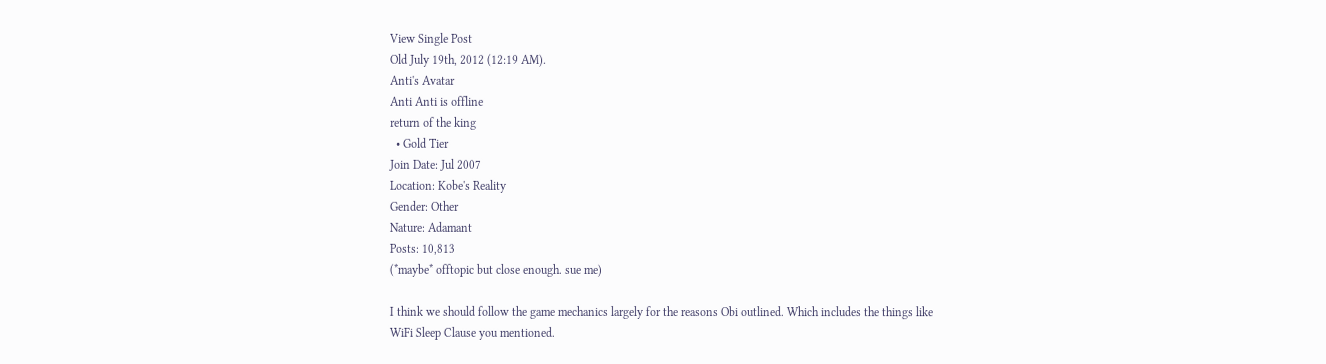View Single Post
Old July 19th, 2012 (12:19 AM).
Anti's Avatar
Anti Anti is offline
return of the king
  • Gold Tier
Join Date: Jul 2007
Location: Kobe's Reality
Gender: Other
Nature: Adamant
Posts: 10,813
(*maybe* offtopic but close enough. sue me)

I think we should follow the game mechanics largely for the reasons Obi outlined. Which includes the things like WiFi Sleep Clause you mentioned.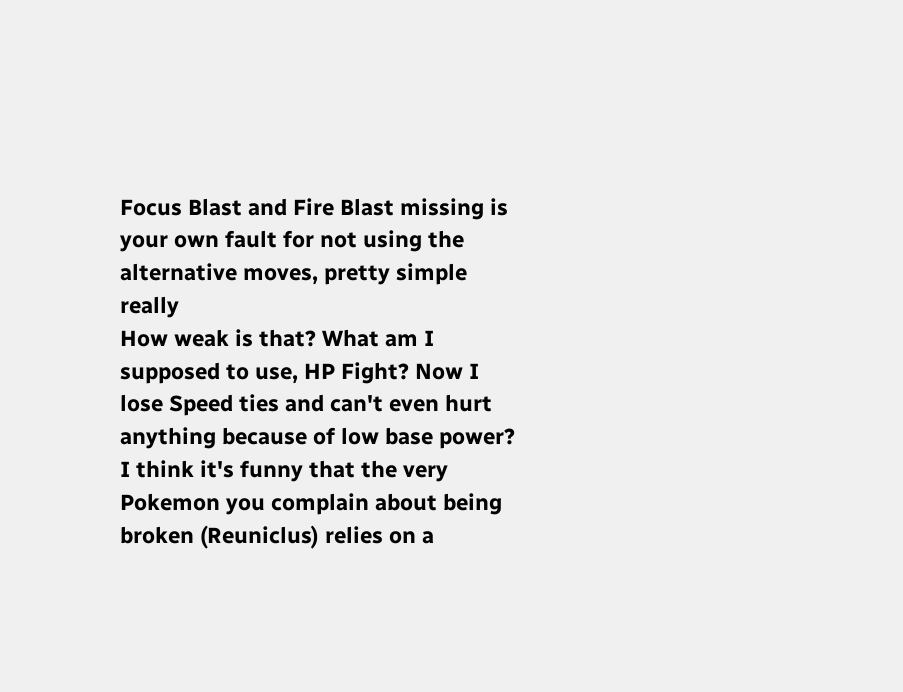Focus Blast and Fire Blast missing is your own fault for not using the alternative moves, pretty simple really
How weak is that? What am I supposed to use, HP Fight? Now I lose Speed ties and can't even hurt anything because of low base power? I think it's funny that the very Pokemon you complain about being broken (Reuniclus) relies on a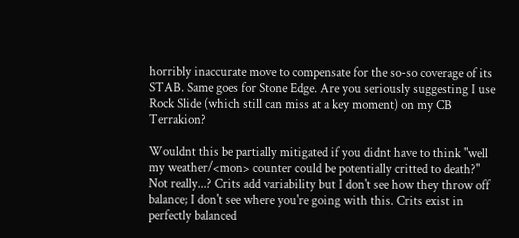horribly inaccurate move to compensate for the so-so coverage of its STAB. Same goes for Stone Edge. Are you seriously suggesting I use Rock Slide (which still can miss at a key moment) on my CB Terrakion?

Wouldnt this be partially mitigated if you didnt have to think "well my weather/<mon> counter could be potentially critted to death?"
Not really...? Crits add variability but I don't see how they throw off balance; I don't see where you're going with this. Crits exist in perfectly balanced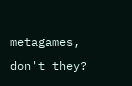metagames, don't they?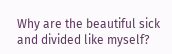Why are the beautiful sick and divided like myself?